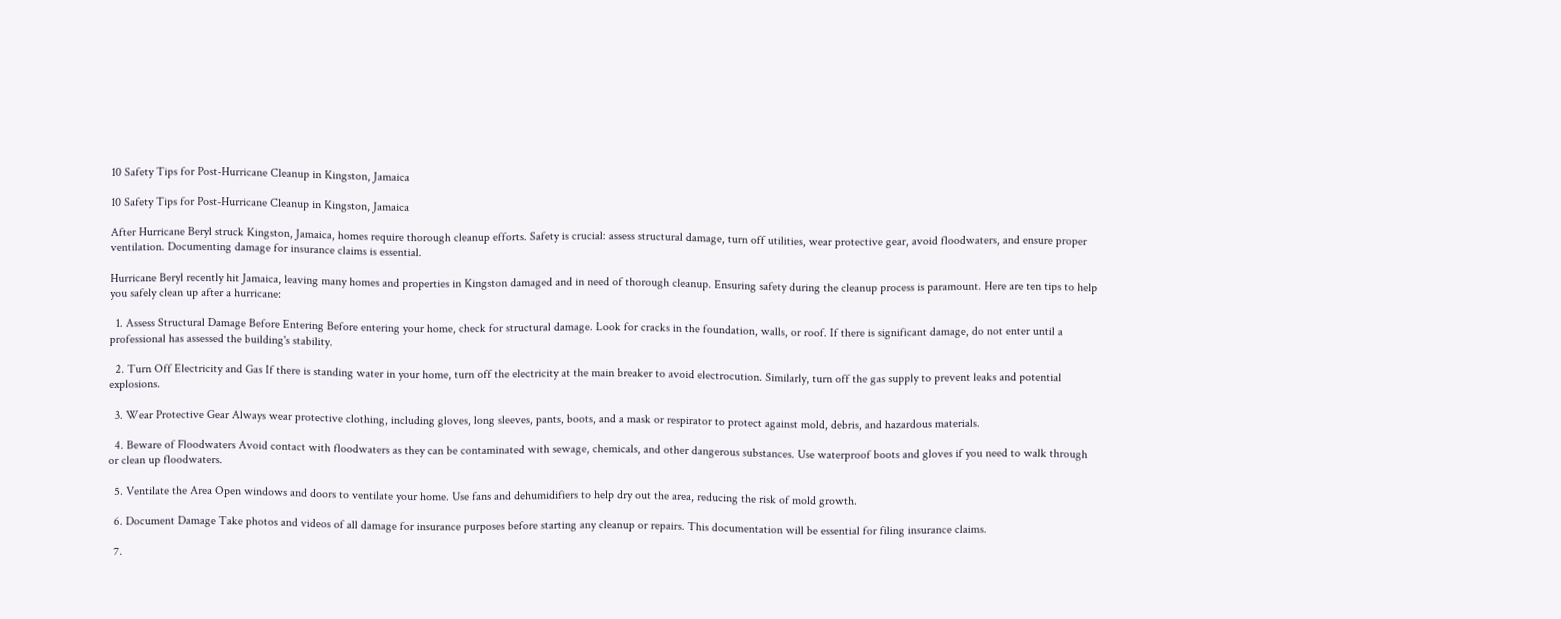10 Safety Tips for Post-Hurricane Cleanup in Kingston, Jamaica

10 Safety Tips for Post-Hurricane Cleanup in Kingston, Jamaica

After Hurricane Beryl struck Kingston, Jamaica, homes require thorough cleanup efforts. Safety is crucial: assess structural damage, turn off utilities, wear protective gear, avoid floodwaters, and ensure proper ventilation. Documenting damage for insurance claims is essential.

Hurricane Beryl recently hit Jamaica, leaving many homes and properties in Kingston damaged and in need of thorough cleanup. Ensuring safety during the cleanup process is paramount. Here are ten tips to help you safely clean up after a hurricane:

  1. Assess Structural Damage Before Entering Before entering your home, check for structural damage. Look for cracks in the foundation, walls, or roof. If there is significant damage, do not enter until a professional has assessed the building's stability.

  2. Turn Off Electricity and Gas If there is standing water in your home, turn off the electricity at the main breaker to avoid electrocution. Similarly, turn off the gas supply to prevent leaks and potential explosions.

  3. Wear Protective Gear Always wear protective clothing, including gloves, long sleeves, pants, boots, and a mask or respirator to protect against mold, debris, and hazardous materials.

  4. Beware of Floodwaters Avoid contact with floodwaters as they can be contaminated with sewage, chemicals, and other dangerous substances. Use waterproof boots and gloves if you need to walk through or clean up floodwaters.

  5. Ventilate the Area Open windows and doors to ventilate your home. Use fans and dehumidifiers to help dry out the area, reducing the risk of mold growth.

  6. Document Damage Take photos and videos of all damage for insurance purposes before starting any cleanup or repairs. This documentation will be essential for filing insurance claims.

  7.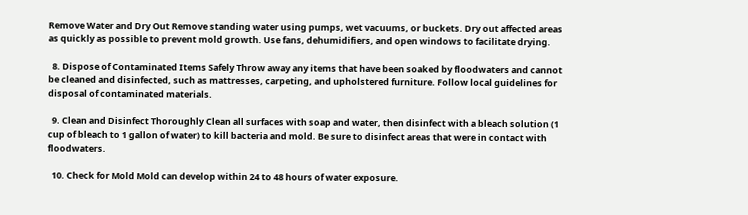Remove Water and Dry Out Remove standing water using pumps, wet vacuums, or buckets. Dry out affected areas as quickly as possible to prevent mold growth. Use fans, dehumidifiers, and open windows to facilitate drying.

  8. Dispose of Contaminated Items Safely Throw away any items that have been soaked by floodwaters and cannot be cleaned and disinfected, such as mattresses, carpeting, and upholstered furniture. Follow local guidelines for disposal of contaminated materials.

  9. Clean and Disinfect Thoroughly Clean all surfaces with soap and water, then disinfect with a bleach solution (1 cup of bleach to 1 gallon of water) to kill bacteria and mold. Be sure to disinfect areas that were in contact with floodwaters.

  10. Check for Mold Mold can develop within 24 to 48 hours of water exposure.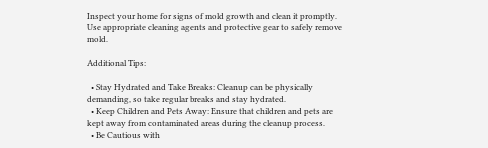Inspect your home for signs of mold growth and clean it promptly. Use appropriate cleaning agents and protective gear to safely remove mold.

Additional Tips:

  • Stay Hydrated and Take Breaks: Cleanup can be physically demanding, so take regular breaks and stay hydrated.
  • Keep Children and Pets Away: Ensure that children and pets are kept away from contaminated areas during the cleanup process.
  • Be Cautious with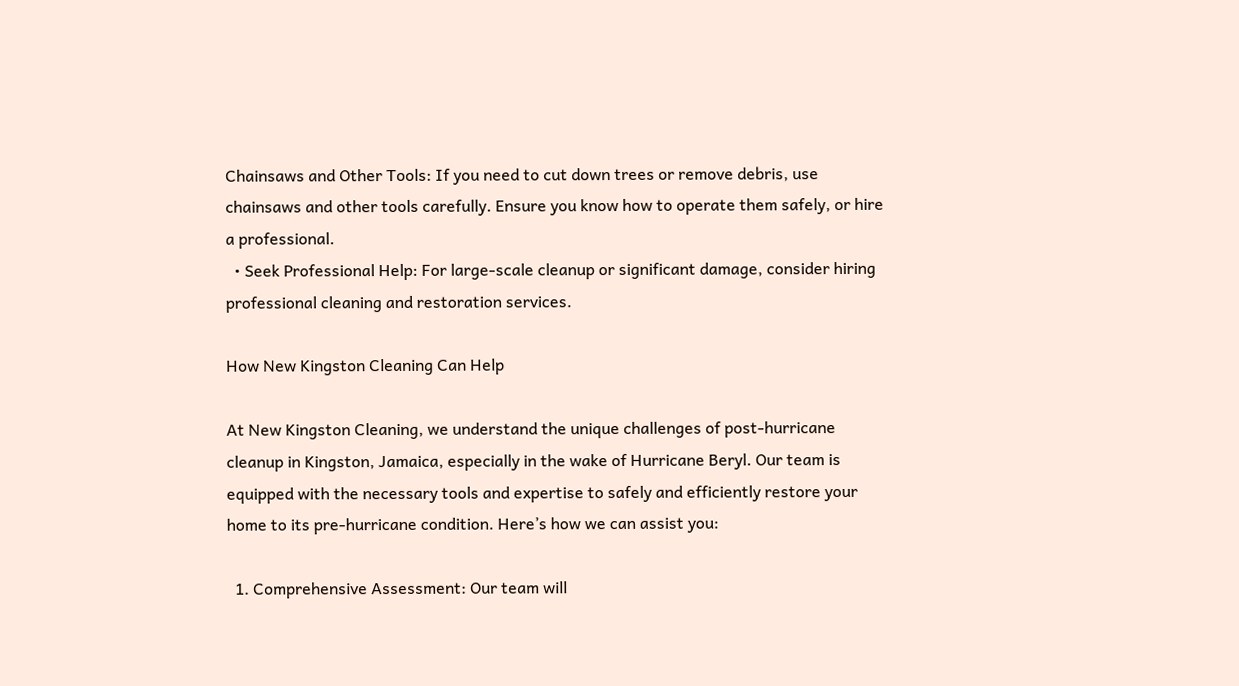Chainsaws and Other Tools: If you need to cut down trees or remove debris, use chainsaws and other tools carefully. Ensure you know how to operate them safely, or hire a professional.
  • Seek Professional Help: For large-scale cleanup or significant damage, consider hiring professional cleaning and restoration services.

How New Kingston Cleaning Can Help

At New Kingston Cleaning, we understand the unique challenges of post-hurricane cleanup in Kingston, Jamaica, especially in the wake of Hurricane Beryl. Our team is equipped with the necessary tools and expertise to safely and efficiently restore your home to its pre-hurricane condition. Here’s how we can assist you:

  1. Comprehensive Assessment: Our team will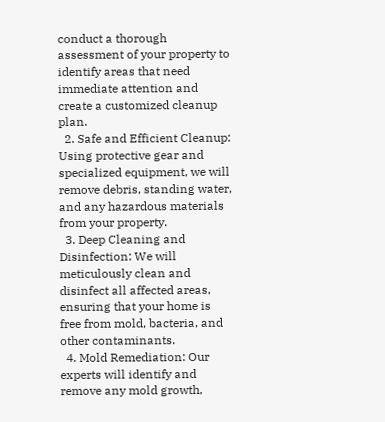conduct a thorough assessment of your property to identify areas that need immediate attention and create a customized cleanup plan.
  2. Safe and Efficient Cleanup: Using protective gear and specialized equipment, we will remove debris, standing water, and any hazardous materials from your property.
  3. Deep Cleaning and Disinfection: We will meticulously clean and disinfect all affected areas, ensuring that your home is free from mold, bacteria, and other contaminants.
  4. Mold Remediation: Our experts will identify and remove any mold growth,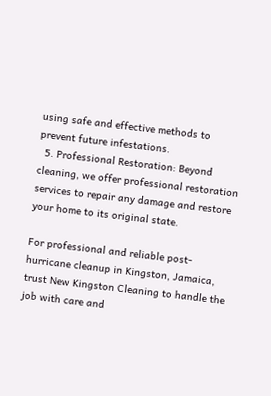using safe and effective methods to prevent future infestations.
  5. Professional Restoration: Beyond cleaning, we offer professional restoration services to repair any damage and restore your home to its original state.

For professional and reliable post-hurricane cleanup in Kingston, Jamaica, trust New Kingston Cleaning to handle the job with care and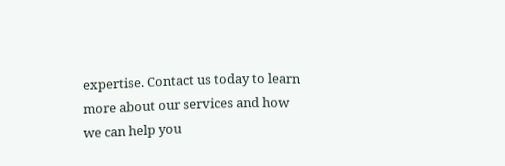expertise. Contact us today to learn more about our services and how we can help you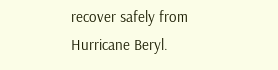recover safely from Hurricane Beryl.